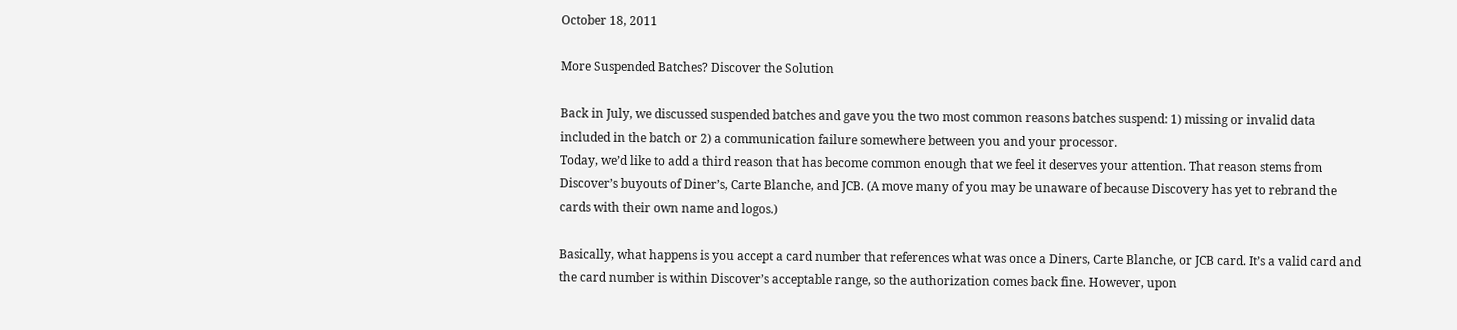October 18, 2011

More Suspended Batches? Discover the Solution

Back in July, we discussed suspended batches and gave you the two most common reasons batches suspend: 1) missing or invalid data included in the batch or 2) a communication failure somewhere between you and your processor.
Today, we’d like to add a third reason that has become common enough that we feel it deserves your attention. That reason stems from Discover’s buyouts of Diner’s, Carte Blanche, and JCB. (A move many of you may be unaware of because Discovery has yet to rebrand the cards with their own name and logos.)

Basically, what happens is you accept a card number that references what was once a Diners, Carte Blanche, or JCB card. It’s a valid card and the card number is within Discover’s acceptable range, so the authorization comes back fine. However, upon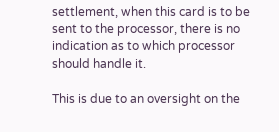settlement, when this card is to be sent to the processor, there is no indication as to which processor should handle it.

This is due to an oversight on the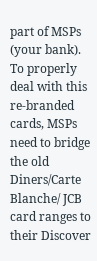part of MSPs (your bank). To properly deal with this re-branded cards, MSPs need to bridge the old Diners/Carte Blanche/ JCB card ranges to their Discover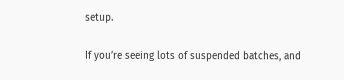setup.

If you’re seeing lots of suspended batches, and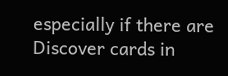especially if there are Discover cards in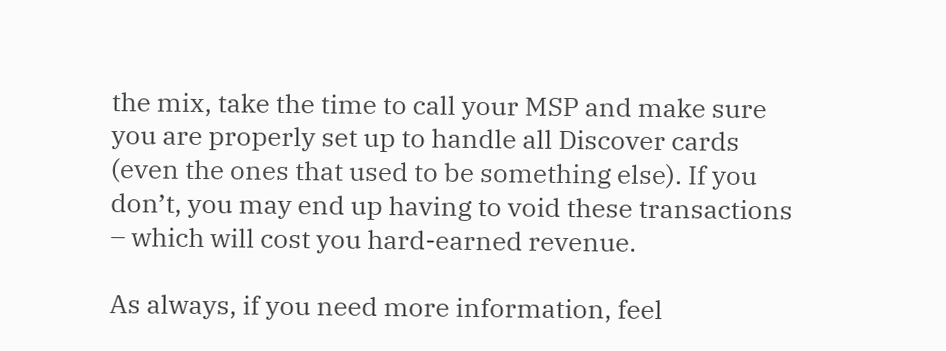the mix, take the time to call your MSP and make sure you are properly set up to handle all Discover cards (even the ones that used to be something else). If you don’t, you may end up having to void these transactions – which will cost you hard-earned revenue.

As always, if you need more information, feel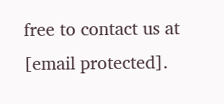free to contact us at [email protected].